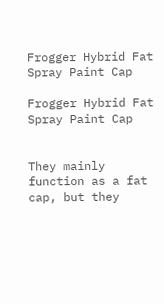Frogger Hybrid Fat Spray Paint Cap

Frogger Hybrid Fat Spray Paint Cap


They mainly function as a fat cap, but they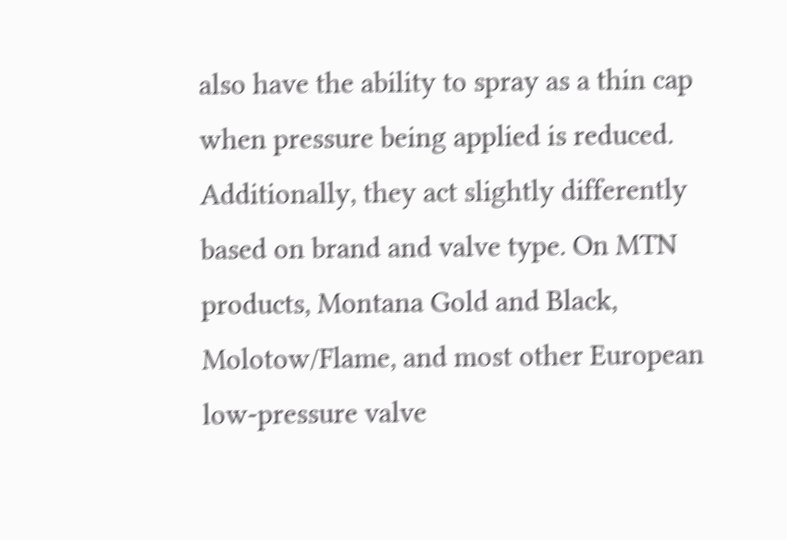also have the ability to spray as a thin cap when pressure being applied is reduced. Additionally, they act slightly differently based on brand and valve type. On MTN products, Montana Gold and Black, Molotow/Flame, and most other European low-pressure valve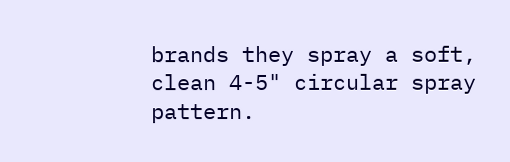brands they spray a soft, clean 4-5" circular spray pattern.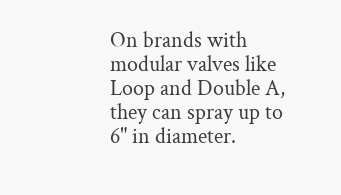On brands with modular valves like Loop and Double A, they can spray up to 6" in diameter.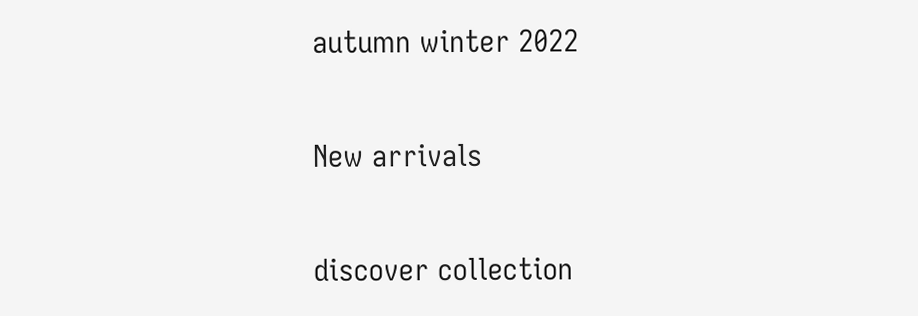autumn winter 2022

New arrivals

discover collection